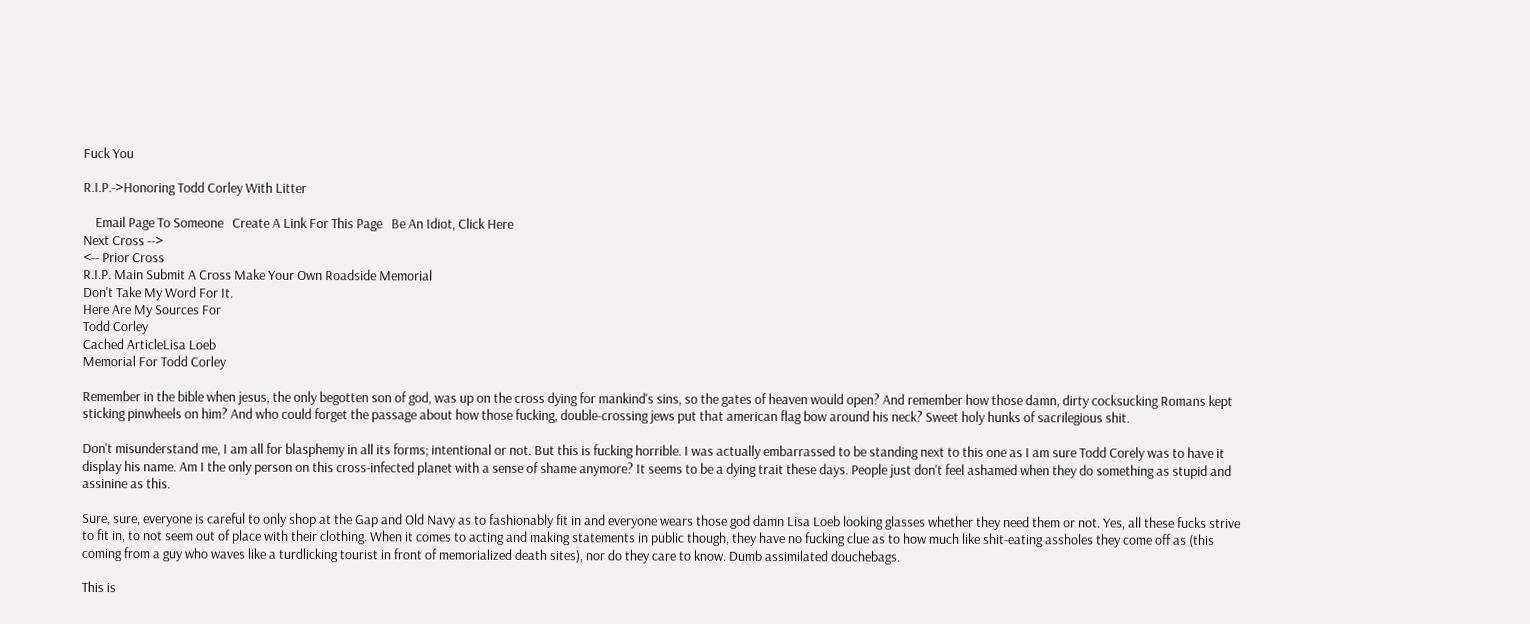Fuck You

R.I.P.->Honoring Todd Corley With Litter

    Email Page To Someone   Create A Link For This Page   Be An Idiot, Click Here
Next Cross -->
<-- Prior Cross
R.I.P. Main Submit A Cross Make Your Own Roadside Memorial
Don't Take My Word For It.
Here Are My Sources For
Todd Corley
Cached ArticleLisa Loeb
Memorial For Todd Corley

Remember in the bible when jesus, the only begotten son of god, was up on the cross dying for mankind's sins, so the gates of heaven would open? And remember how those damn, dirty cocksucking Romans kept sticking pinwheels on him? And who could forget the passage about how those fucking, double-crossing jews put that american flag bow around his neck? Sweet holy hunks of sacrilegious shit.

Don't misunderstand me, I am all for blasphemy in all its forms; intentional or not. But this is fucking horrible. I was actually embarrassed to be standing next to this one as I am sure Todd Corely was to have it display his name. Am I the only person on this cross-infected planet with a sense of shame anymore? It seems to be a dying trait these days. People just don't feel ashamed when they do something as stupid and assinine as this.

Sure, sure, everyone is careful to only shop at the Gap and Old Navy as to fashionably fit in and everyone wears those god damn Lisa Loeb looking glasses whether they need them or not. Yes, all these fucks strive to fit in, to not seem out of place with their clothing. When it comes to acting and making statements in public though, they have no fucking clue as to how much like shit-eating assholes they come off as (this coming from a guy who waves like a turdlicking tourist in front of memorialized death sites), nor do they care to know. Dumb assimilated douchebags.

This is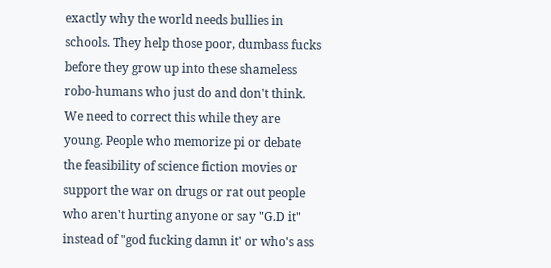exactly why the world needs bullies in schools. They help those poor, dumbass fucks before they grow up into these shameless robo-humans who just do and don't think. We need to correct this while they are young. People who memorize pi or debate the feasibility of science fiction movies or support the war on drugs or rat out people who aren't hurting anyone or say "G.D it" instead of "god fucking damn it' or who's ass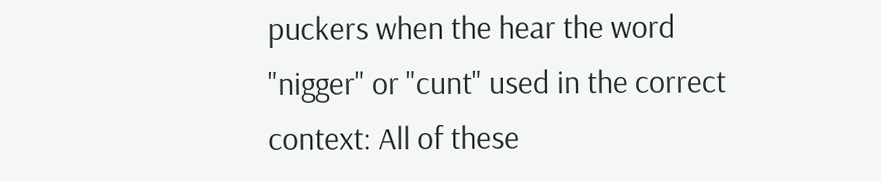puckers when the hear the word "nigger" or "cunt" used in the correct context: All of these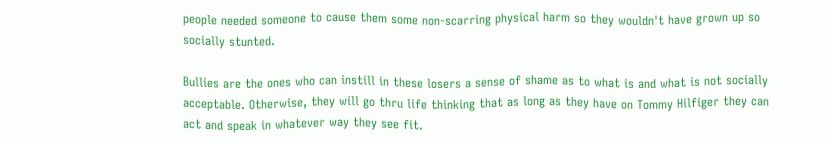people needed someone to cause them some non-scarring physical harm so they wouldn't have grown up so socially stunted.

Bullies are the ones who can instill in these losers a sense of shame as to what is and what is not socially acceptable. Otherwise, they will go thru life thinking that as long as they have on Tommy Hilfiger they can act and speak in whatever way they see fit.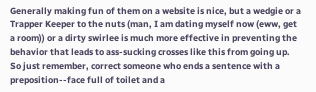Generally making fun of them on a website is nice, but a wedgie or a Trapper Keeper to the nuts (man, I am dating myself now (eww, get a room)) or a dirty swirlee is much more effective in preventing the behavior that leads to ass-sucking crosses like this from going up. So just remember, correct someone who ends a sentence with a preposition--face full of toilet and a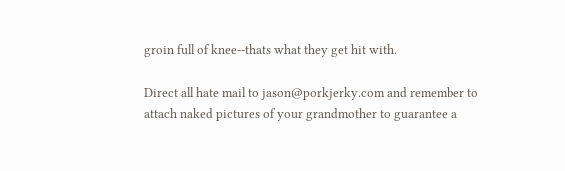groin full of knee--thats what they get hit with.

Direct all hate mail to jason@porkjerky.com and remember to attach naked pictures of your grandmother to guarantee a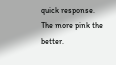quick response. The more pink the better.